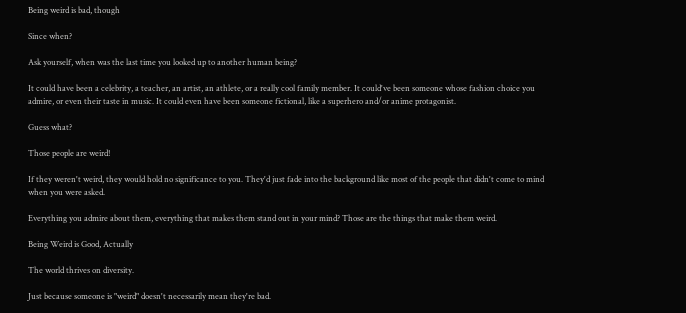Being weird is bad, though

Since when?

Ask yourself, when was the last time you looked up to another human being?

It could have been a celebrity, a teacher, an artist, an athlete, or a really cool family member. It could've been someone whose fashion choice you admire, or even their taste in music. It could even have been someone fictional, like a superhero and/or anime protagonist.

Guess what?

Those people are weird!

If they weren't weird, they would hold no significance to you. They'd just fade into the background like most of the people that didn't come to mind when you were asked.

Everything you admire about them, everything that makes them stand out in your mind? Those are the things that make them weird.

Being Weird is Good, Actually

The world thrives on diversity.

Just because someone is "weird" doesn't necessarily mean they're bad.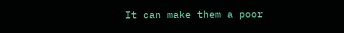It can make them a poor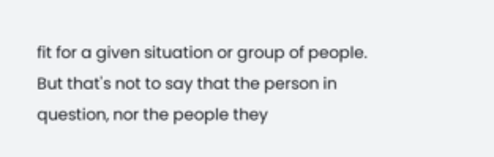fit for a given situation or group of people. But that's not to say that the person in question, nor the people they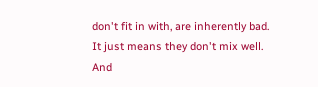don't fit in with, are inherently bad. It just means they don't mix well. And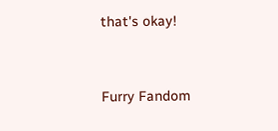that's okay!



Furry Fandom